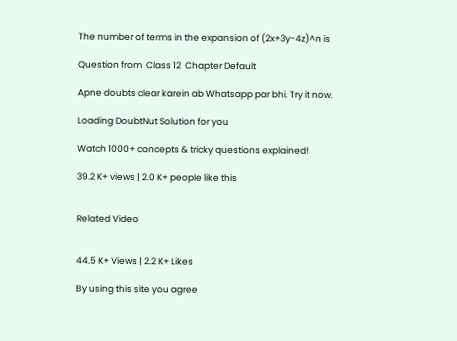The number of terms in the expansion of (2x+3y-4z)^n is

Question from  Class 12  Chapter Default

Apne doubts clear karein ab Whatsapp par bhi. Try it now.

Loading DoubtNut Solution for you

Watch 1000+ concepts & tricky questions explained!

39.2 K+ views | 2.0 K+ people like this


Related Video


44.5 K+ Views | 2.2 K+ Likes

By using this site you agree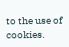to the use of cookies.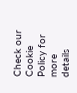Check our Cookie Policy for more details